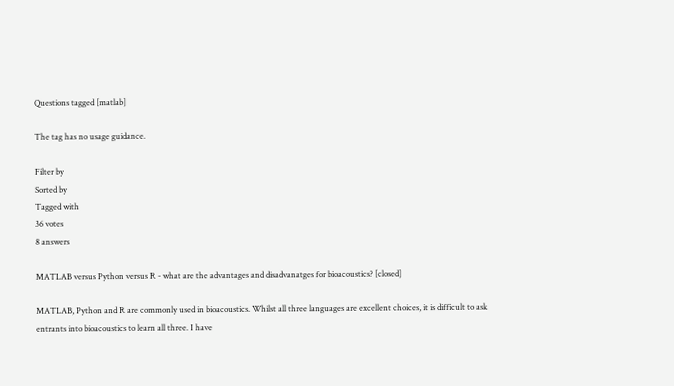Questions tagged [matlab]

The tag has no usage guidance.

Filter by
Sorted by
Tagged with
36 votes
8 answers

MATLAB versus Python versus R - what are the advantages and disadvanatges for bioacoustics? [closed]

MATLAB, Python and R are commonly used in bioacoustics. Whilst all three languages are excellent choices, it is difficult to ask entrants into bioacoustics to learn all three. I have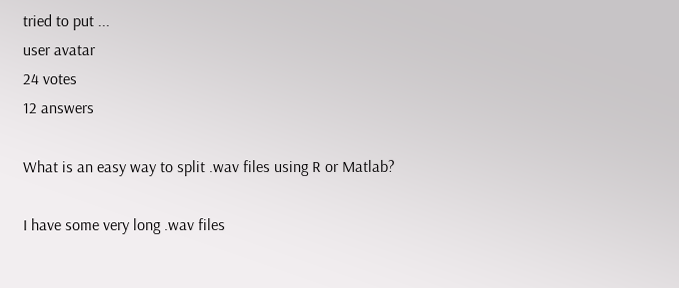tried to put ...
user avatar
24 votes
12 answers

What is an easy way to split .wav files using R or Matlab?

I have some very long .wav files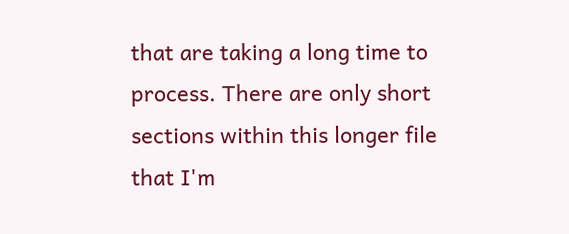that are taking a long time to process. There are only short sections within this longer file that I'm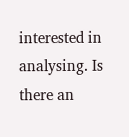interested in analysing. Is there an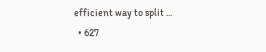efficient way to split ...
  • 627